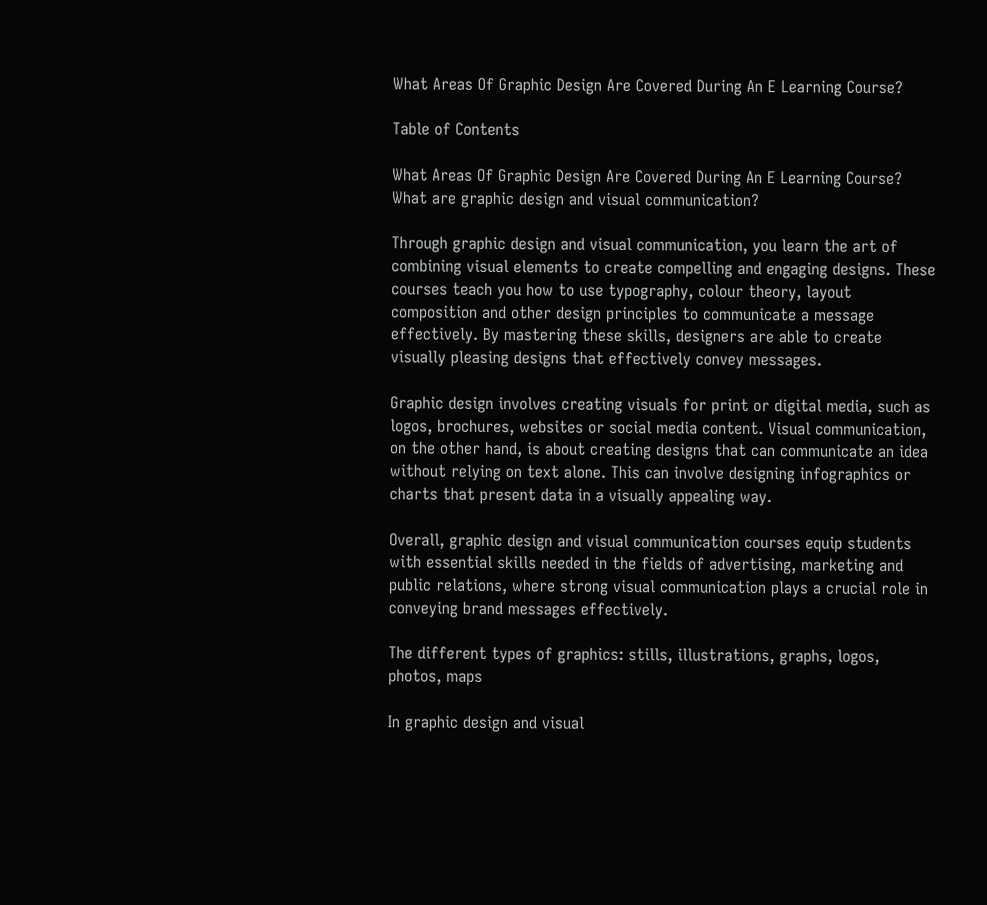What Areas Of Graphic Design Are Covered During An E Learning Course?

Table of Contents

What Areas Of Graphic Design Are Covered During An E Learning Course? What are graphic design and visual communication?

Through graphic design and visual communication, you learn the art of combining visual elements to create compelling and engaging designs. These courses teach you how to use typography, colour theory, layout composition and other design principles to communicate a message effectively. By mastering these skills, designers are able to create visually pleasing designs that effectively convey messages.

Graphic design involves creating visuals for print or digital media, such as logos, brochures, websites or social media content. Visual communication, on the other hand, is about creating designs that can communicate an idea without relying on text alone. This can involve designing infographics or charts that present data in a visually appealing way.

Overall, graphic design and visual communication courses equip students with essential skills needed in the fields of advertising, marketing and public relations, where strong visual communication plays a crucial role in conveying brand messages effectively.

The different types of graphics: stills, illustrations, graphs, logos, photos, maps

In graphic design and visual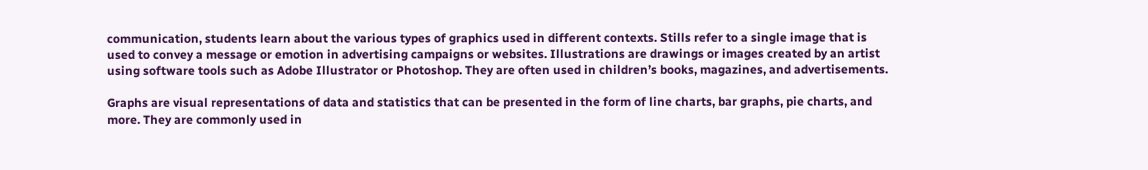communication, students learn about the various types of graphics used in different contexts. Stills refer to a single image that is used to convey a message or emotion in advertising campaigns or websites. Illustrations are drawings or images created by an artist using software tools such as Adobe Illustrator or Photoshop. They are often used in children’s books, magazines, and advertisements.

Graphs are visual representations of data and statistics that can be presented in the form of line charts, bar graphs, pie charts, and more. They are commonly used in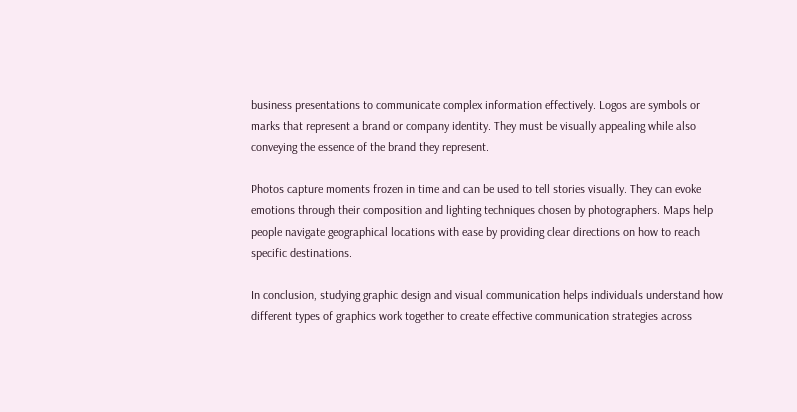business presentations to communicate complex information effectively. Logos are symbols or marks that represent a brand or company identity. They must be visually appealing while also conveying the essence of the brand they represent.

Photos capture moments frozen in time and can be used to tell stories visually. They can evoke emotions through their composition and lighting techniques chosen by photographers. Maps help people navigate geographical locations with ease by providing clear directions on how to reach specific destinations.

In conclusion, studying graphic design and visual communication helps individuals understand how different types of graphics work together to create effective communication strategies across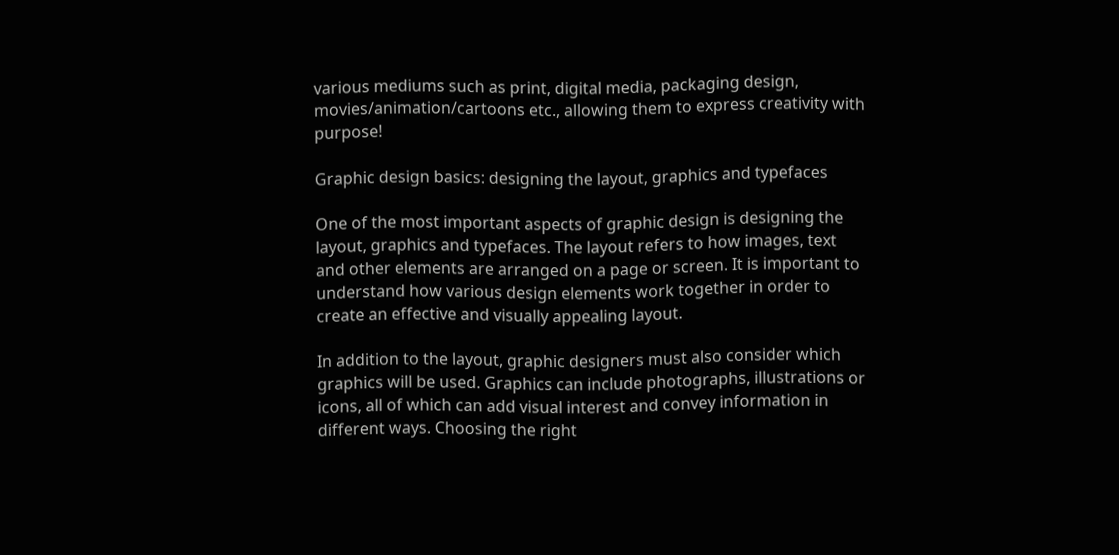various mediums such as print, digital media, packaging design, movies/animation/cartoons etc., allowing them to express creativity with purpose!

Graphic design basics: designing the layout, graphics and typefaces

One of the most important aspects of graphic design is designing the layout, graphics and typefaces. The layout refers to how images, text and other elements are arranged on a page or screen. It is important to understand how various design elements work together in order to create an effective and visually appealing layout.

In addition to the layout, graphic designers must also consider which graphics will be used. Graphics can include photographs, illustrations or icons, all of which can add visual interest and convey information in different ways. Choosing the right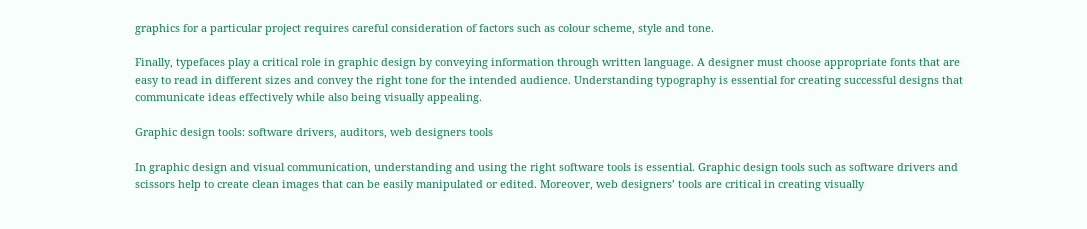graphics for a particular project requires careful consideration of factors such as colour scheme, style and tone.

Finally, typefaces play a critical role in graphic design by conveying information through written language. A designer must choose appropriate fonts that are easy to read in different sizes and convey the right tone for the intended audience. Understanding typography is essential for creating successful designs that communicate ideas effectively while also being visually appealing.

Graphic design tools: software drivers, auditors, web designers tools

In graphic design and visual communication, understanding and using the right software tools is essential. Graphic design tools such as software drivers and scissors help to create clean images that can be easily manipulated or edited. Moreover, web designers’ tools are critical in creating visually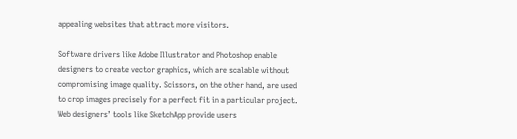appealing websites that attract more visitors.

Software drivers like Adobe Illustrator and Photoshop enable designers to create vector graphics, which are scalable without compromising image quality. Scissors, on the other hand, are used to crop images precisely for a perfect fit in a particular project. Web designers’ tools like SketchApp provide users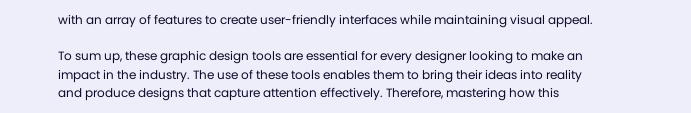with an array of features to create user-friendly interfaces while maintaining visual appeal.

To sum up, these graphic design tools are essential for every designer looking to make an impact in the industry. The use of these tools enables them to bring their ideas into reality and produce designs that capture attention effectively. Therefore, mastering how this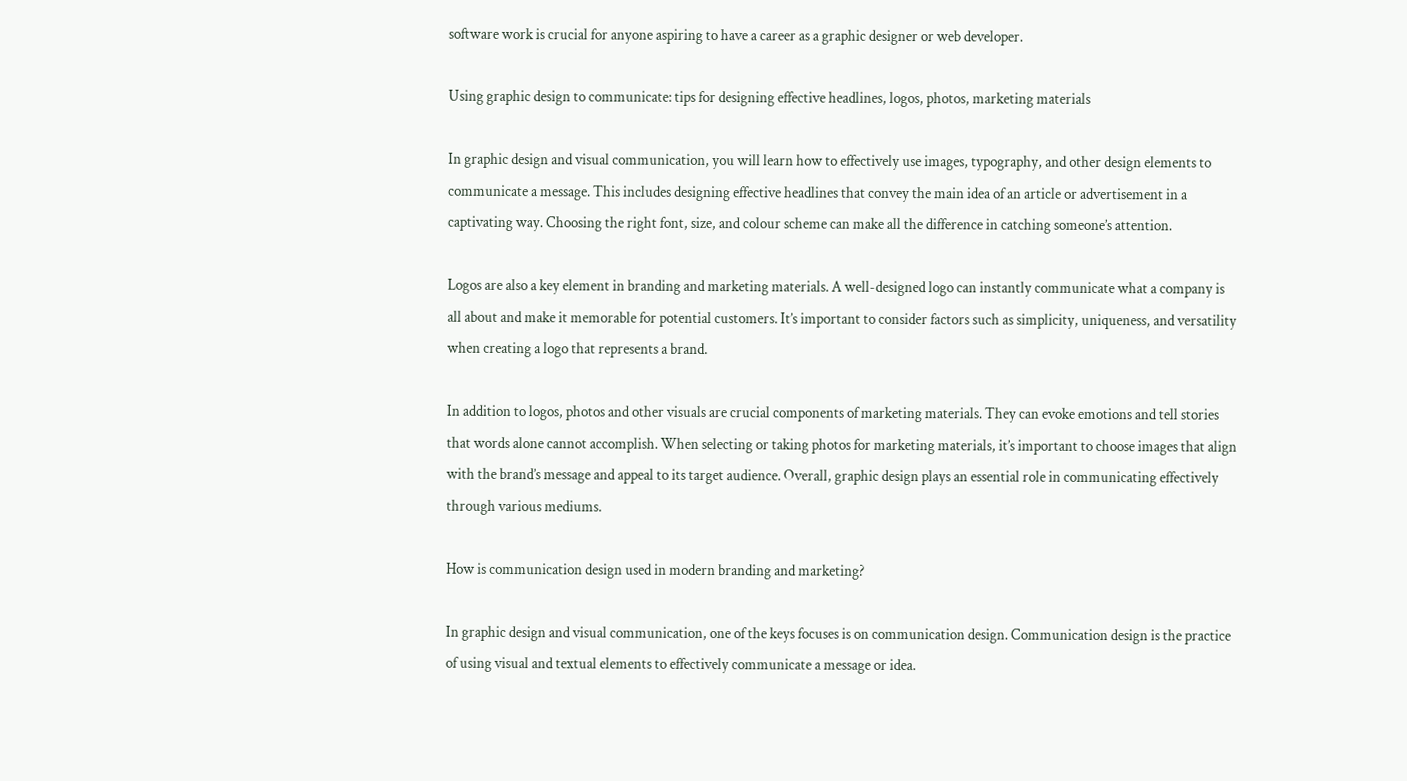software work is crucial for anyone aspiring to have a career as a graphic designer or web developer.

Using graphic design to communicate: tips for designing effective headlines, logos, photos, marketing materials

In graphic design and visual communication, you will learn how to effectively use images, typography, and other design elements to communicate a message. This includes designing effective headlines that convey the main idea of an article or advertisement in a captivating way. Choosing the right font, size, and colour scheme can make all the difference in catching someone’s attention.

Logos are also a key element in branding and marketing materials. A well-designed logo can instantly communicate what a company is all about and make it memorable for potential customers. It’s important to consider factors such as simplicity, uniqueness, and versatility when creating a logo that represents a brand.

In addition to logos, photos and other visuals are crucial components of marketing materials. They can evoke emotions and tell stories that words alone cannot accomplish. When selecting or taking photos for marketing materials, it’s important to choose images that align with the brand’s message and appeal to its target audience. Overall, graphic design plays an essential role in communicating effectively through various mediums.

How is communication design used in modern branding and marketing?

In graphic design and visual communication, one of the keys focuses is on communication design. Communication design is the practice of using visual and textual elements to effectively communicate a message or idea.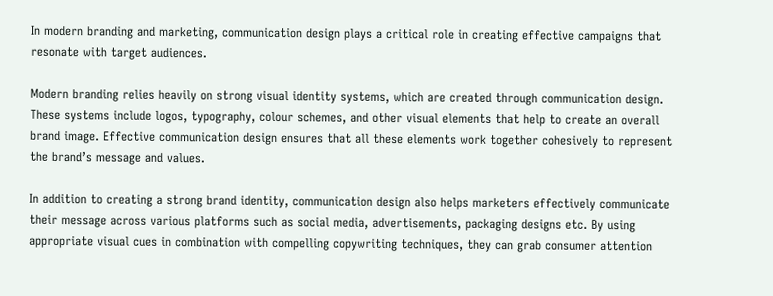In modern branding and marketing, communication design plays a critical role in creating effective campaigns that resonate with target audiences.

Modern branding relies heavily on strong visual identity systems, which are created through communication design. These systems include logos, typography, colour schemes, and other visual elements that help to create an overall brand image. Effective communication design ensures that all these elements work together cohesively to represent the brand’s message and values.

In addition to creating a strong brand identity, communication design also helps marketers effectively communicate their message across various platforms such as social media, advertisements, packaging designs etc. By using appropriate visual cues in combination with compelling copywriting techniques, they can grab consumer attention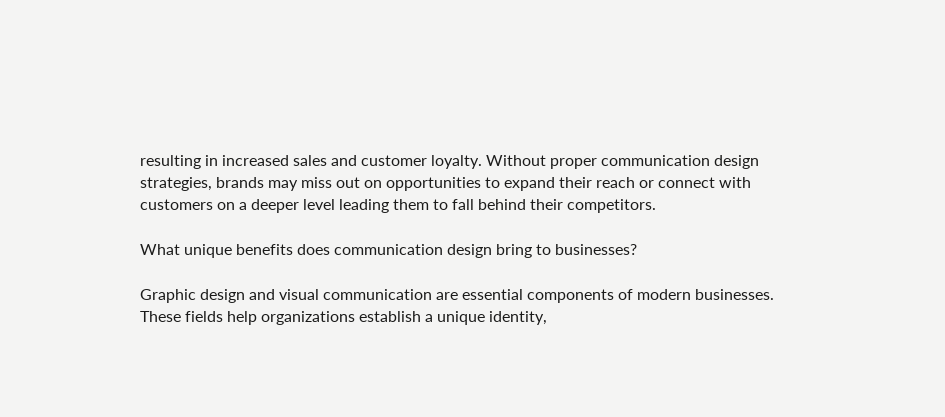resulting in increased sales and customer loyalty. Without proper communication design strategies, brands may miss out on opportunities to expand their reach or connect with customers on a deeper level leading them to fall behind their competitors.

What unique benefits does communication design bring to businesses?

Graphic design and visual communication are essential components of modern businesses. These fields help organizations establish a unique identity,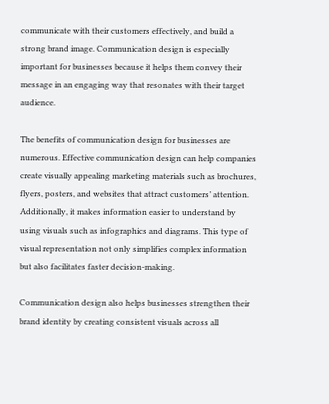communicate with their customers effectively, and build a strong brand image. Communication design is especially important for businesses because it helps them convey their message in an engaging way that resonates with their target audience.

The benefits of communication design for businesses are numerous. Effective communication design can help companies create visually appealing marketing materials such as brochures, flyers, posters, and websites that attract customers’ attention. Additionally, it makes information easier to understand by using visuals such as infographics and diagrams. This type of visual representation not only simplifies complex information but also facilitates faster decision-making.

Communication design also helps businesses strengthen their brand identity by creating consistent visuals across all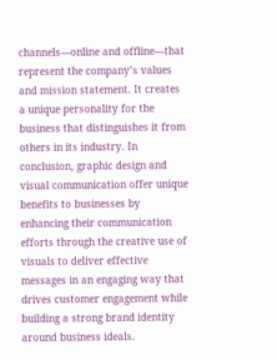channels—online and offline—that represent the company’s values and mission statement. It creates a unique personality for the business that distinguishes it from others in its industry. In conclusion, graphic design and visual communication offer unique benefits to businesses by enhancing their communication efforts through the creative use of visuals to deliver effective messages in an engaging way that drives customer engagement while building a strong brand identity around business ideals.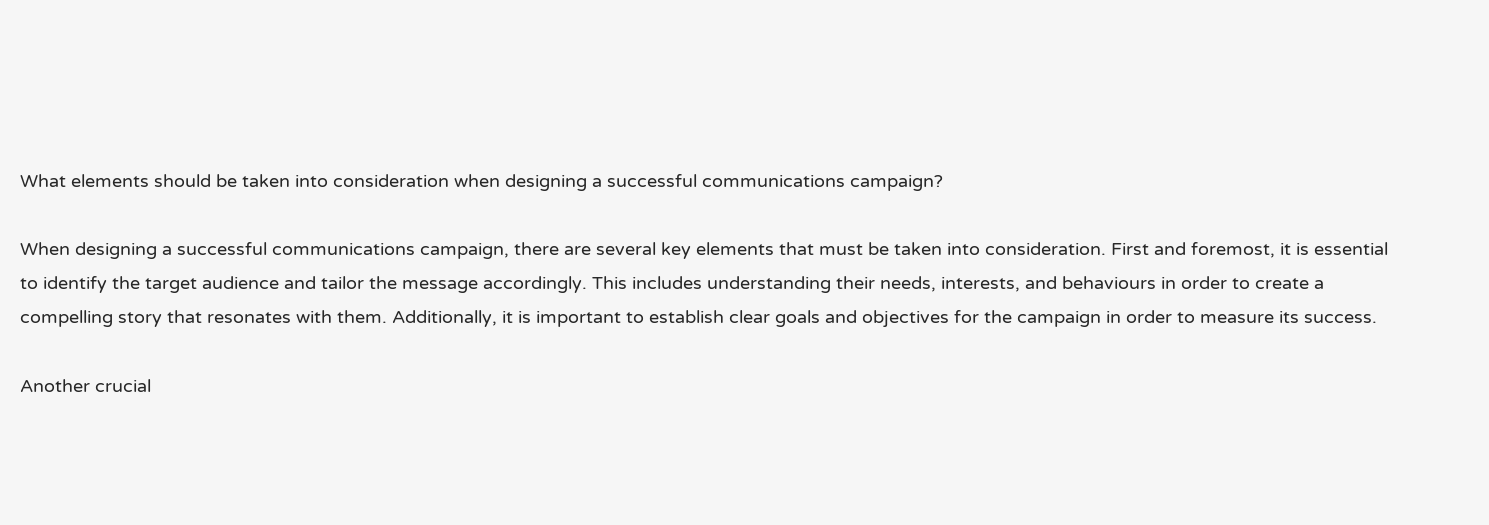What elements should be taken into consideration when designing a successful communications campaign?

When designing a successful communications campaign, there are several key elements that must be taken into consideration. First and foremost, it is essential to identify the target audience and tailor the message accordingly. This includes understanding their needs, interests, and behaviours in order to create a compelling story that resonates with them. Additionally, it is important to establish clear goals and objectives for the campaign in order to measure its success.

Another crucial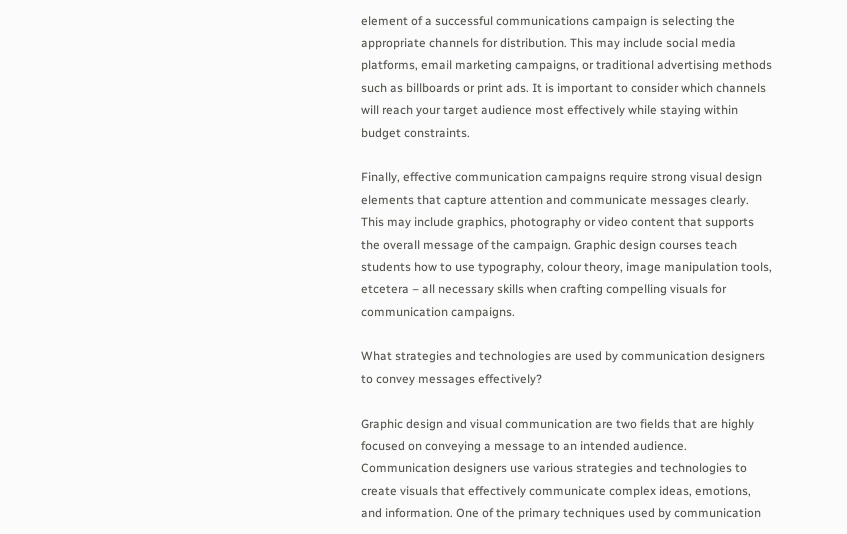element of a successful communications campaign is selecting the appropriate channels for distribution. This may include social media platforms, email marketing campaigns, or traditional advertising methods such as billboards or print ads. It is important to consider which channels will reach your target audience most effectively while staying within budget constraints.

Finally, effective communication campaigns require strong visual design elements that capture attention and communicate messages clearly. This may include graphics, photography or video content that supports the overall message of the campaign. Graphic design courses teach students how to use typography, colour theory, image manipulation tools, etcetera – all necessary skills when crafting compelling visuals for communication campaigns.

What strategies and technologies are used by communication designers to convey messages effectively?

Graphic design and visual communication are two fields that are highly focused on conveying a message to an intended audience. Communication designers use various strategies and technologies to create visuals that effectively communicate complex ideas, emotions, and information. One of the primary techniques used by communication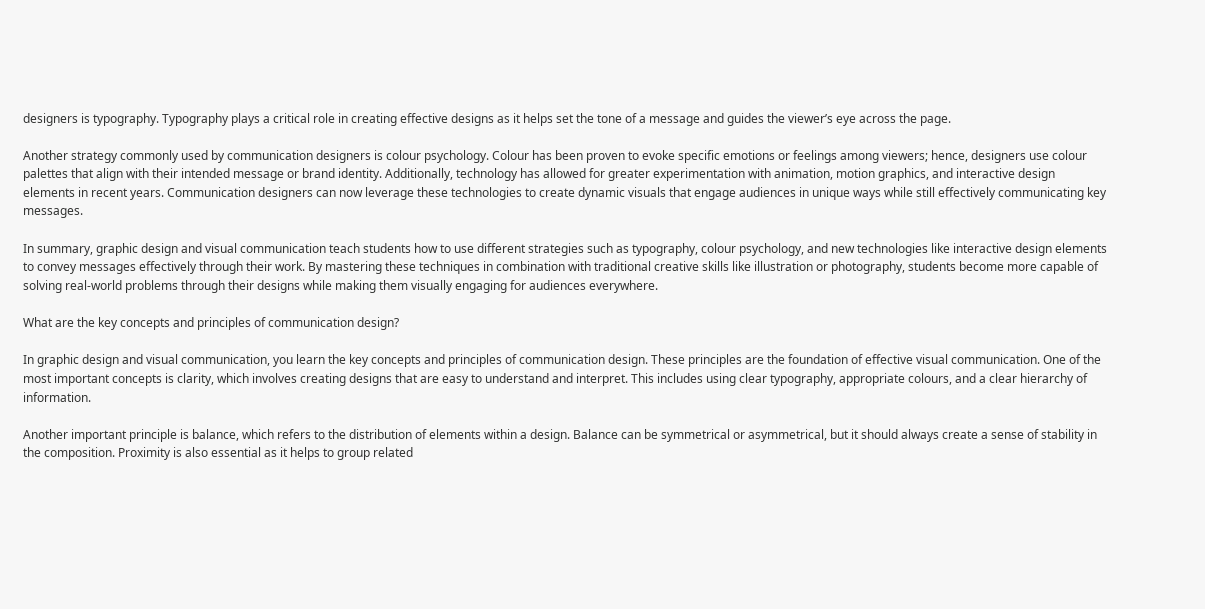designers is typography. Typography plays a critical role in creating effective designs as it helps set the tone of a message and guides the viewer’s eye across the page.

Another strategy commonly used by communication designers is colour psychology. Colour has been proven to evoke specific emotions or feelings among viewers; hence, designers use colour palettes that align with their intended message or brand identity. Additionally, technology has allowed for greater experimentation with animation, motion graphics, and interactive design elements in recent years. Communication designers can now leverage these technologies to create dynamic visuals that engage audiences in unique ways while still effectively communicating key messages.

In summary, graphic design and visual communication teach students how to use different strategies such as typography, colour psychology, and new technologies like interactive design elements to convey messages effectively through their work. By mastering these techniques in combination with traditional creative skills like illustration or photography, students become more capable of solving real-world problems through their designs while making them visually engaging for audiences everywhere.

What are the key concepts and principles of communication design?

In graphic design and visual communication, you learn the key concepts and principles of communication design. These principles are the foundation of effective visual communication. One of the most important concepts is clarity, which involves creating designs that are easy to understand and interpret. This includes using clear typography, appropriate colours, and a clear hierarchy of information.

Another important principle is balance, which refers to the distribution of elements within a design. Balance can be symmetrical or asymmetrical, but it should always create a sense of stability in the composition. Proximity is also essential as it helps to group related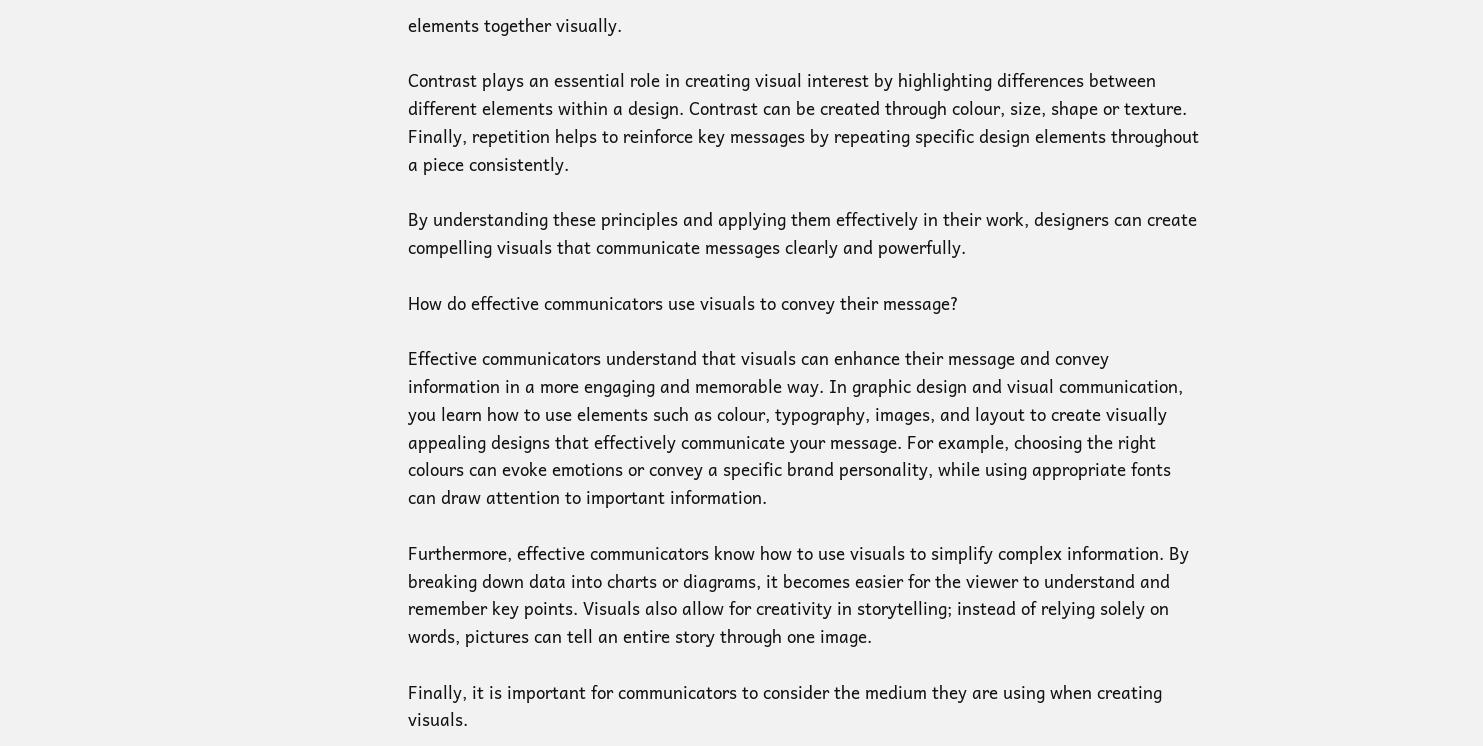elements together visually.

Contrast plays an essential role in creating visual interest by highlighting differences between different elements within a design. Contrast can be created through colour, size, shape or texture. Finally, repetition helps to reinforce key messages by repeating specific design elements throughout a piece consistently.

By understanding these principles and applying them effectively in their work, designers can create compelling visuals that communicate messages clearly and powerfully.

How do effective communicators use visuals to convey their message?

Effective communicators understand that visuals can enhance their message and convey information in a more engaging and memorable way. In graphic design and visual communication, you learn how to use elements such as colour, typography, images, and layout to create visually appealing designs that effectively communicate your message. For example, choosing the right colours can evoke emotions or convey a specific brand personality, while using appropriate fonts can draw attention to important information.

Furthermore, effective communicators know how to use visuals to simplify complex information. By breaking down data into charts or diagrams, it becomes easier for the viewer to understand and remember key points. Visuals also allow for creativity in storytelling; instead of relying solely on words, pictures can tell an entire story through one image.

Finally, it is important for communicators to consider the medium they are using when creating visuals.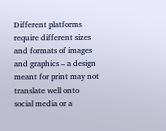Different platforms require different sizes and formats of images and graphics – a design meant for print may not translate well onto social media or a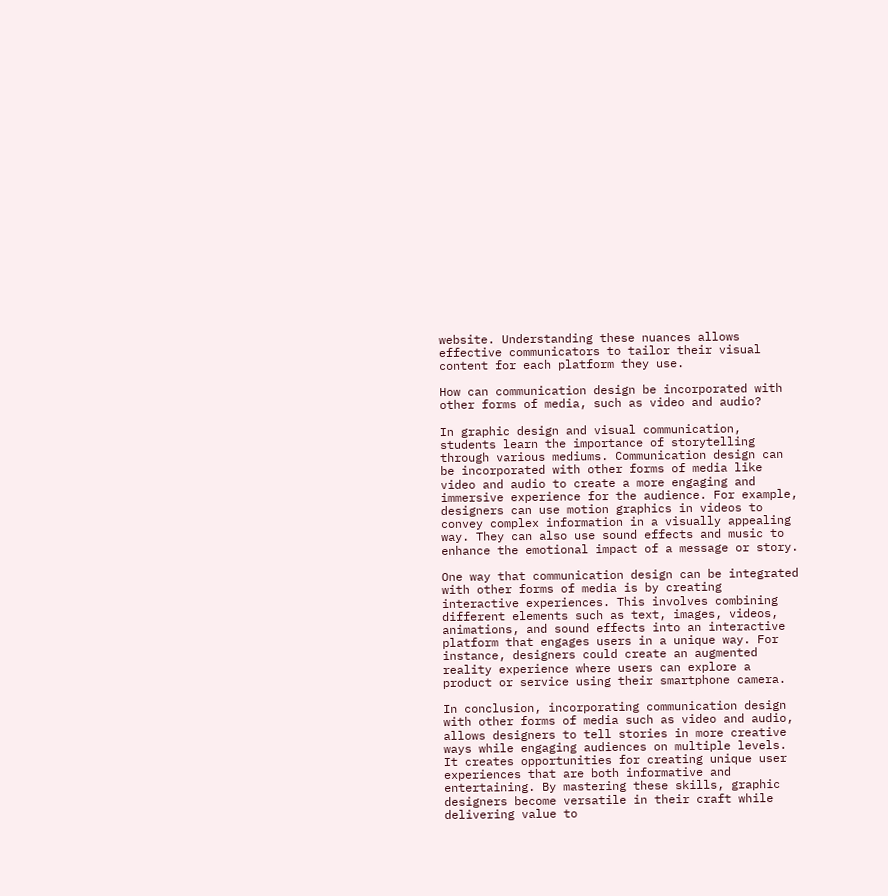website. Understanding these nuances allows effective communicators to tailor their visual content for each platform they use.

How can communication design be incorporated with other forms of media, such as video and audio?

In graphic design and visual communication, students learn the importance of storytelling through various mediums. Communication design can be incorporated with other forms of media like video and audio to create a more engaging and immersive experience for the audience. For example, designers can use motion graphics in videos to convey complex information in a visually appealing way. They can also use sound effects and music to enhance the emotional impact of a message or story.

One way that communication design can be integrated with other forms of media is by creating interactive experiences. This involves combining different elements such as text, images, videos, animations, and sound effects into an interactive platform that engages users in a unique way. For instance, designers could create an augmented reality experience where users can explore a product or service using their smartphone camera.

In conclusion, incorporating communication design with other forms of media such as video and audio, allows designers to tell stories in more creative ways while engaging audiences on multiple levels. It creates opportunities for creating unique user experiences that are both informative and entertaining. By mastering these skills, graphic designers become versatile in their craft while delivering value to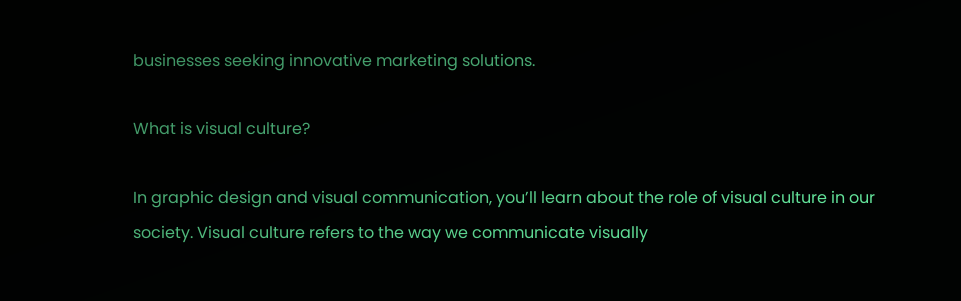businesses seeking innovative marketing solutions.

What is visual culture?

In graphic design and visual communication, you’ll learn about the role of visual culture in our society. Visual culture refers to the way we communicate visually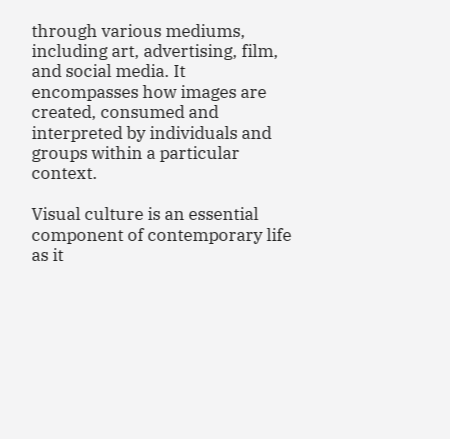through various mediums, including art, advertising, film, and social media. It encompasses how images are created, consumed and interpreted by individuals and groups within a particular context.

Visual culture is an essential component of contemporary life as it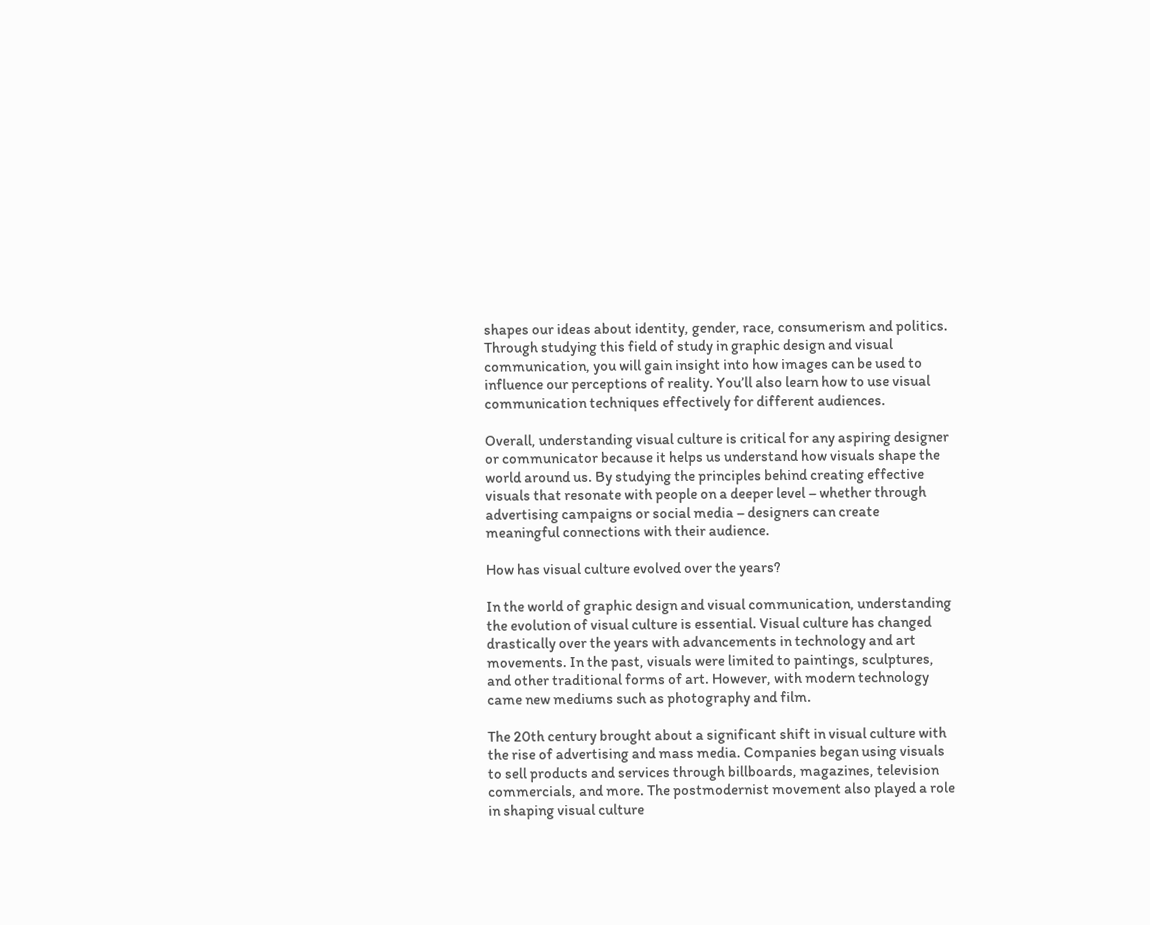shapes our ideas about identity, gender, race, consumerism and politics. Through studying this field of study in graphic design and visual communication, you will gain insight into how images can be used to influence our perceptions of reality. You’ll also learn how to use visual communication techniques effectively for different audiences.

Overall, understanding visual culture is critical for any aspiring designer or communicator because it helps us understand how visuals shape the world around us. By studying the principles behind creating effective visuals that resonate with people on a deeper level – whether through advertising campaigns or social media – designers can create meaningful connections with their audience.

How has visual culture evolved over the years?

In the world of graphic design and visual communication, understanding the evolution of visual culture is essential. Visual culture has changed drastically over the years with advancements in technology and art movements. In the past, visuals were limited to paintings, sculptures, and other traditional forms of art. However, with modern technology came new mediums such as photography and film.

The 20th century brought about a significant shift in visual culture with the rise of advertising and mass media. Companies began using visuals to sell products and services through billboards, magazines, television commercials, and more. The postmodernist movement also played a role in shaping visual culture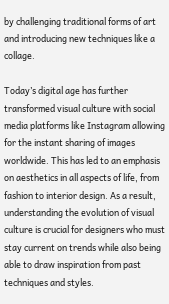by challenging traditional forms of art and introducing new techniques like a collage.

Today’s digital age has further transformed visual culture with social media platforms like Instagram allowing for the instant sharing of images worldwide. This has led to an emphasis on aesthetics in all aspects of life, from fashion to interior design. As a result, understanding the evolution of visual culture is crucial for designers who must stay current on trends while also being able to draw inspiration from past techniques and styles.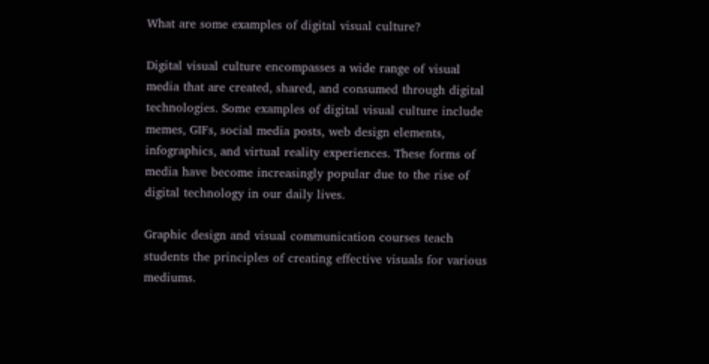What are some examples of digital visual culture?

Digital visual culture encompasses a wide range of visual media that are created, shared, and consumed through digital technologies. Some examples of digital visual culture include memes, GIFs, social media posts, web design elements, infographics, and virtual reality experiences. These forms of media have become increasingly popular due to the rise of digital technology in our daily lives.

Graphic design and visual communication courses teach students the principles of creating effective visuals for various mediums.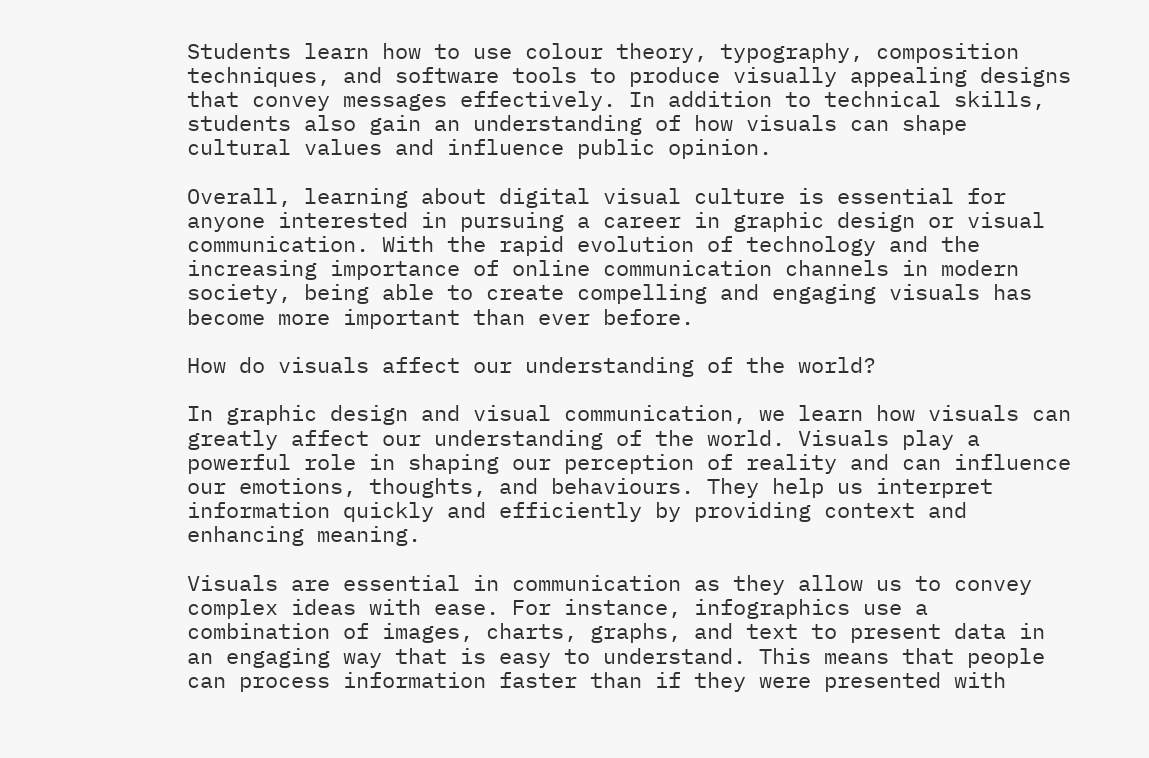Students learn how to use colour theory, typography, composition techniques, and software tools to produce visually appealing designs that convey messages effectively. In addition to technical skills, students also gain an understanding of how visuals can shape cultural values and influence public opinion.

Overall, learning about digital visual culture is essential for anyone interested in pursuing a career in graphic design or visual communication. With the rapid evolution of technology and the increasing importance of online communication channels in modern society, being able to create compelling and engaging visuals has become more important than ever before.

How do visuals affect our understanding of the world?

In graphic design and visual communication, we learn how visuals can greatly affect our understanding of the world. Visuals play a powerful role in shaping our perception of reality and can influence our emotions, thoughts, and behaviours. They help us interpret information quickly and efficiently by providing context and enhancing meaning.

Visuals are essential in communication as they allow us to convey complex ideas with ease. For instance, infographics use a combination of images, charts, graphs, and text to present data in an engaging way that is easy to understand. This means that people can process information faster than if they were presented with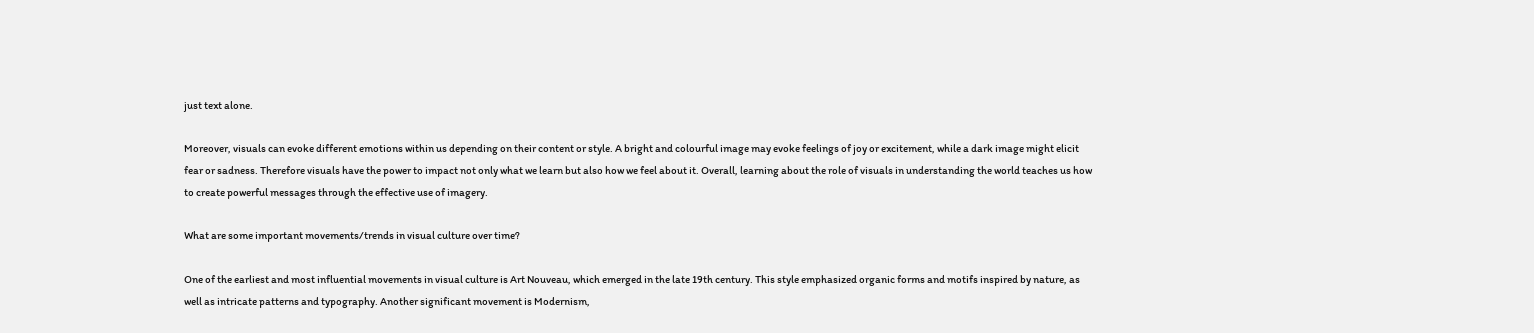just text alone.

Moreover, visuals can evoke different emotions within us depending on their content or style. A bright and colourful image may evoke feelings of joy or excitement, while a dark image might elicit fear or sadness. Therefore visuals have the power to impact not only what we learn but also how we feel about it. Overall, learning about the role of visuals in understanding the world teaches us how to create powerful messages through the effective use of imagery.

What are some important movements/trends in visual culture over time?

One of the earliest and most influential movements in visual culture is Art Nouveau, which emerged in the late 19th century. This style emphasized organic forms and motifs inspired by nature, as well as intricate patterns and typography. Another significant movement is Modernism,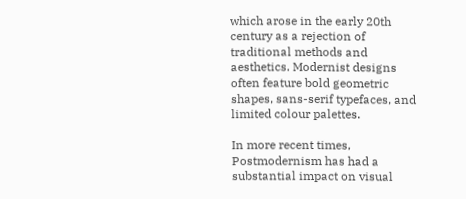which arose in the early 20th century as a rejection of traditional methods and aesthetics. Modernist designs often feature bold geometric shapes, sans-serif typefaces, and limited colour palettes.

In more recent times, Postmodernism has had a substantial impact on visual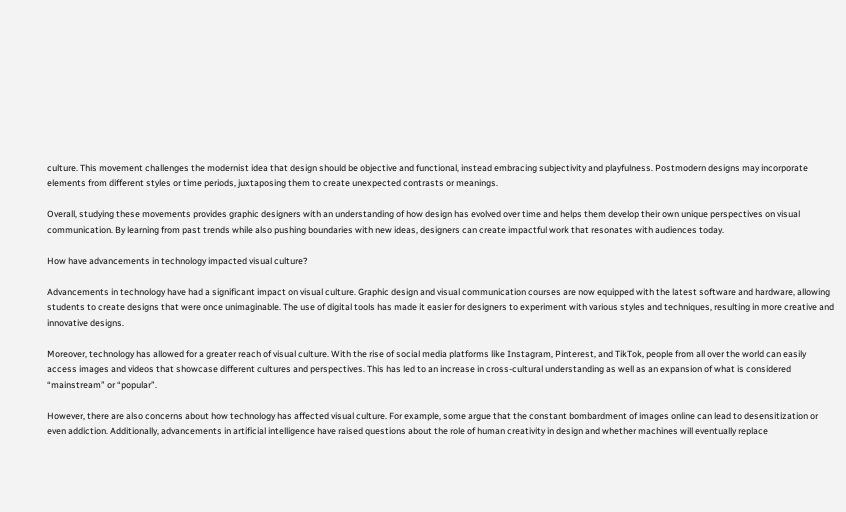culture. This movement challenges the modernist idea that design should be objective and functional, instead embracing subjectivity and playfulness. Postmodern designs may incorporate elements from different styles or time periods, juxtaposing them to create unexpected contrasts or meanings.

Overall, studying these movements provides graphic designers with an understanding of how design has evolved over time and helps them develop their own unique perspectives on visual communication. By learning from past trends while also pushing boundaries with new ideas, designers can create impactful work that resonates with audiences today.

How have advancements in technology impacted visual culture?

Advancements in technology have had a significant impact on visual culture. Graphic design and visual communication courses are now equipped with the latest software and hardware, allowing students to create designs that were once unimaginable. The use of digital tools has made it easier for designers to experiment with various styles and techniques, resulting in more creative and innovative designs.

Moreover, technology has allowed for a greater reach of visual culture. With the rise of social media platforms like Instagram, Pinterest, and TikTok, people from all over the world can easily access images and videos that showcase different cultures and perspectives. This has led to an increase in cross-cultural understanding as well as an expansion of what is considered “mainstream” or “popular”.

However, there are also concerns about how technology has affected visual culture. For example, some argue that the constant bombardment of images online can lead to desensitization or even addiction. Additionally, advancements in artificial intelligence have raised questions about the role of human creativity in design and whether machines will eventually replace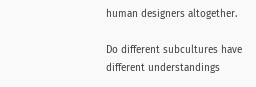human designers altogether.

Do different subcultures have different understandings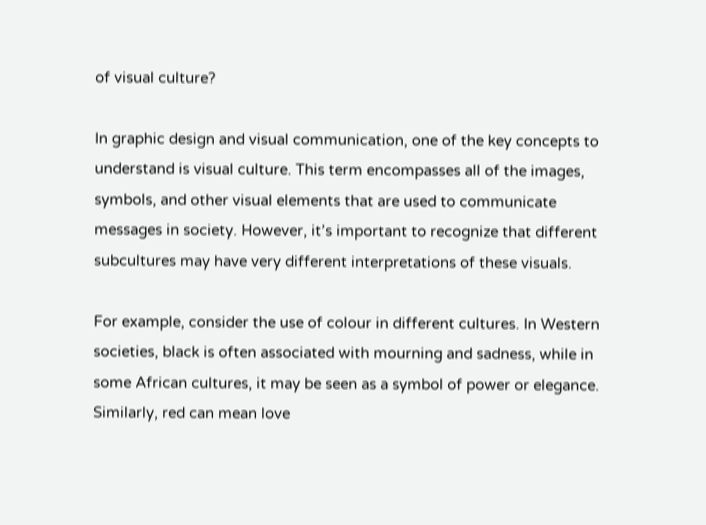of visual culture?

In graphic design and visual communication, one of the key concepts to understand is visual culture. This term encompasses all of the images, symbols, and other visual elements that are used to communicate messages in society. However, it’s important to recognize that different subcultures may have very different interpretations of these visuals.

For example, consider the use of colour in different cultures. In Western societies, black is often associated with mourning and sadness, while in some African cultures, it may be seen as a symbol of power or elegance. Similarly, red can mean love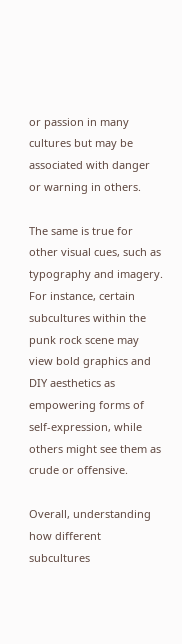or passion in many cultures but may be associated with danger or warning in others.

The same is true for other visual cues, such as typography and imagery. For instance, certain subcultures within the punk rock scene may view bold graphics and DIY aesthetics as empowering forms of self-expression, while others might see them as crude or offensive.

Overall, understanding how different subcultures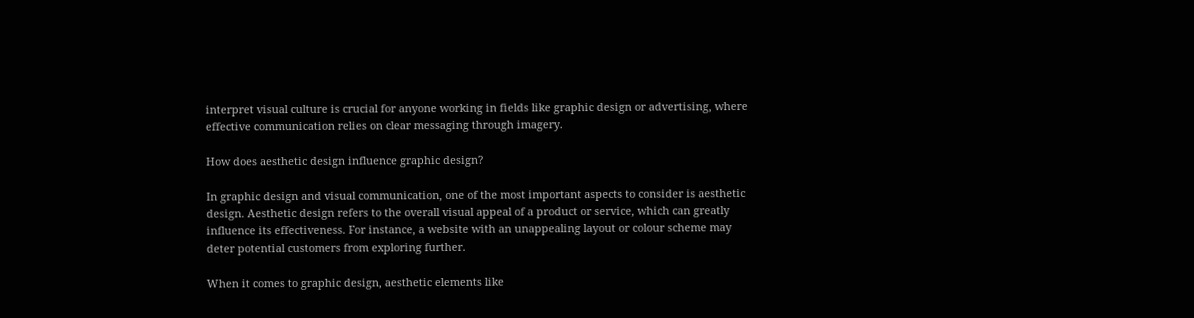interpret visual culture is crucial for anyone working in fields like graphic design or advertising, where effective communication relies on clear messaging through imagery.

How does aesthetic design influence graphic design?

In graphic design and visual communication, one of the most important aspects to consider is aesthetic design. Aesthetic design refers to the overall visual appeal of a product or service, which can greatly influence its effectiveness. For instance, a website with an unappealing layout or colour scheme may deter potential customers from exploring further.

When it comes to graphic design, aesthetic elements like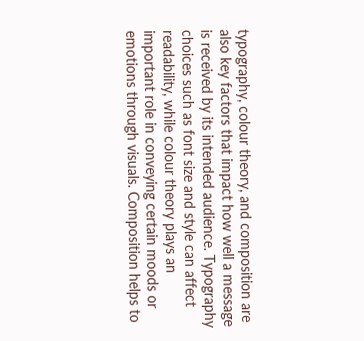typography, colour theory, and composition are also key factors that impact how well a message is received by its intended audience. Typography choices such as font size and style can affect readability, while colour theory plays an important role in conveying certain moods or emotions through visuals. Composition helps to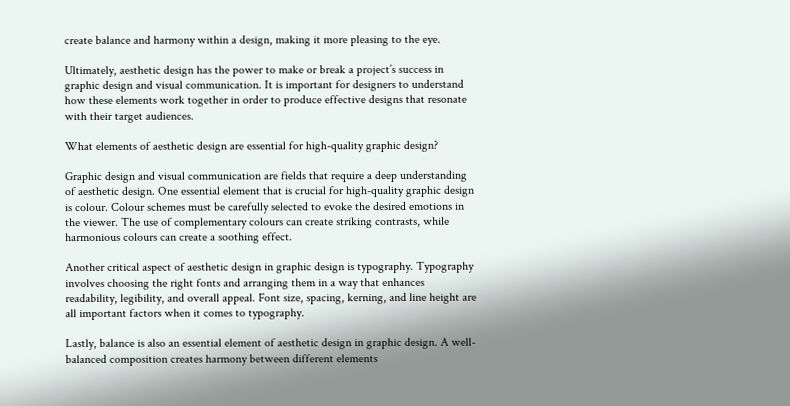create balance and harmony within a design, making it more pleasing to the eye.

Ultimately, aesthetic design has the power to make or break a project’s success in graphic design and visual communication. It is important for designers to understand how these elements work together in order to produce effective designs that resonate with their target audiences.

What elements of aesthetic design are essential for high-quality graphic design?

Graphic design and visual communication are fields that require a deep understanding of aesthetic design. One essential element that is crucial for high-quality graphic design is colour. Colour schemes must be carefully selected to evoke the desired emotions in the viewer. The use of complementary colours can create striking contrasts, while harmonious colours can create a soothing effect.

Another critical aspect of aesthetic design in graphic design is typography. Typography involves choosing the right fonts and arranging them in a way that enhances readability, legibility, and overall appeal. Font size, spacing, kerning, and line height are all important factors when it comes to typography.

Lastly, balance is also an essential element of aesthetic design in graphic design. A well-balanced composition creates harmony between different elements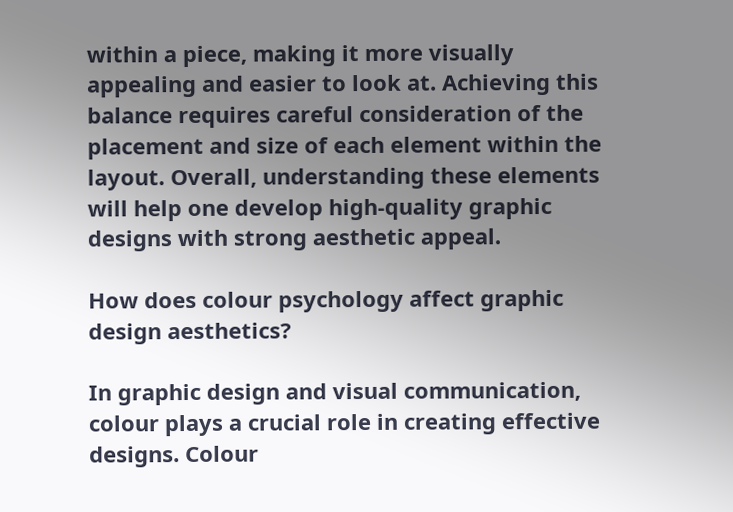within a piece, making it more visually appealing and easier to look at. Achieving this balance requires careful consideration of the placement and size of each element within the layout. Overall, understanding these elements will help one develop high-quality graphic designs with strong aesthetic appeal.

How does colour psychology affect graphic design aesthetics?

In graphic design and visual communication, colour plays a crucial role in creating effective designs. Colour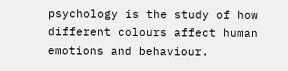psychology is the study of how different colours affect human emotions and behaviour.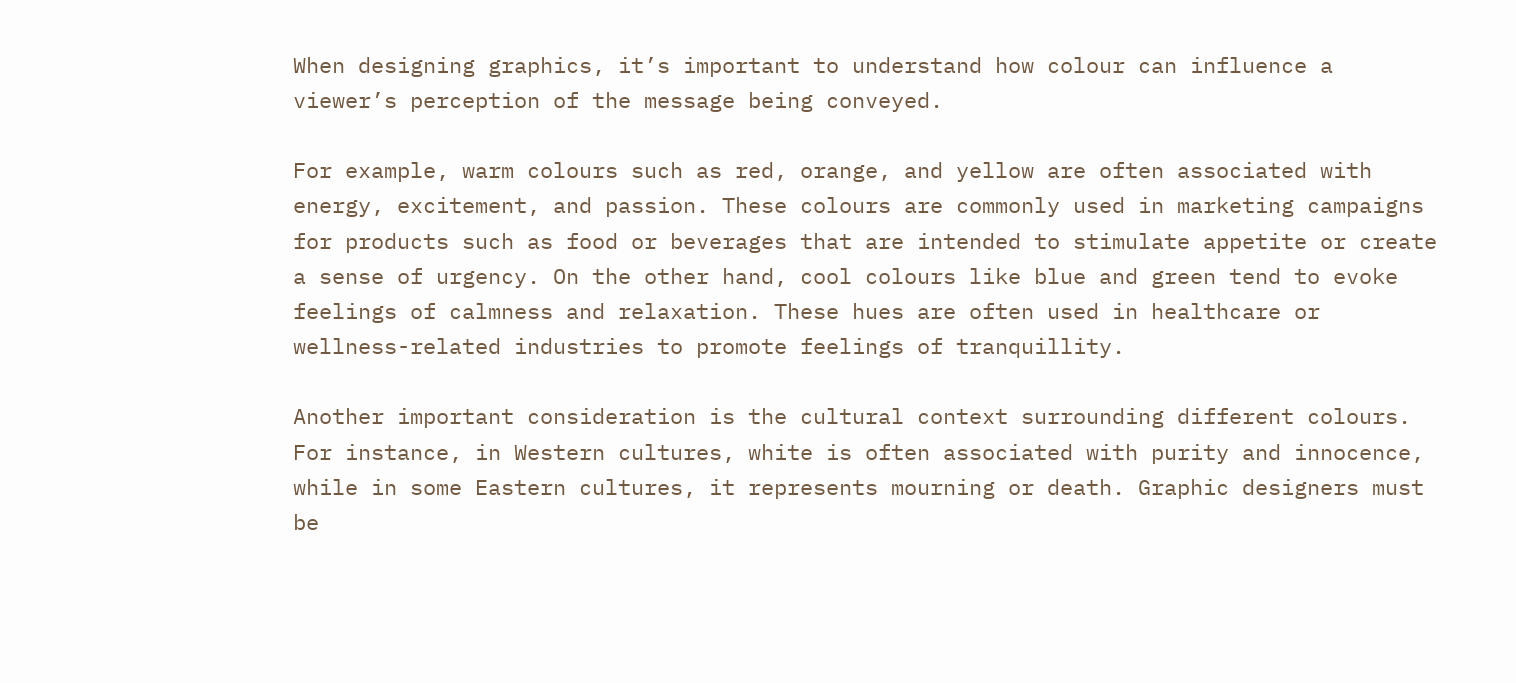When designing graphics, it’s important to understand how colour can influence a viewer’s perception of the message being conveyed.

For example, warm colours such as red, orange, and yellow are often associated with energy, excitement, and passion. These colours are commonly used in marketing campaigns for products such as food or beverages that are intended to stimulate appetite or create a sense of urgency. On the other hand, cool colours like blue and green tend to evoke feelings of calmness and relaxation. These hues are often used in healthcare or wellness-related industries to promote feelings of tranquillity.

Another important consideration is the cultural context surrounding different colours. For instance, in Western cultures, white is often associated with purity and innocence, while in some Eastern cultures, it represents mourning or death. Graphic designers must be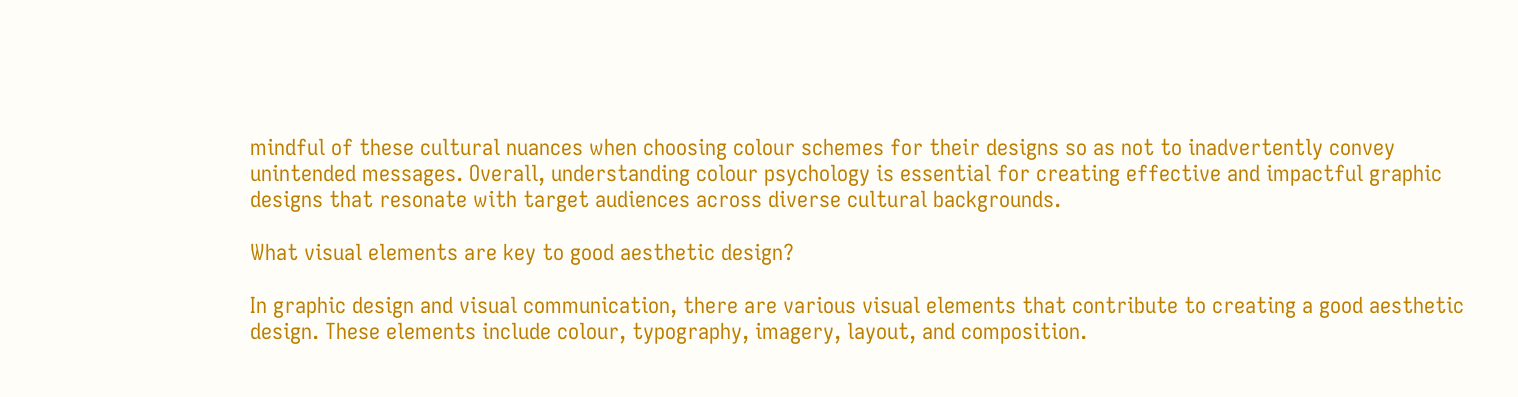mindful of these cultural nuances when choosing colour schemes for their designs so as not to inadvertently convey unintended messages. Overall, understanding colour psychology is essential for creating effective and impactful graphic designs that resonate with target audiences across diverse cultural backgrounds.

What visual elements are key to good aesthetic design?

In graphic design and visual communication, there are various visual elements that contribute to creating a good aesthetic design. These elements include colour, typography, imagery, layout, and composition.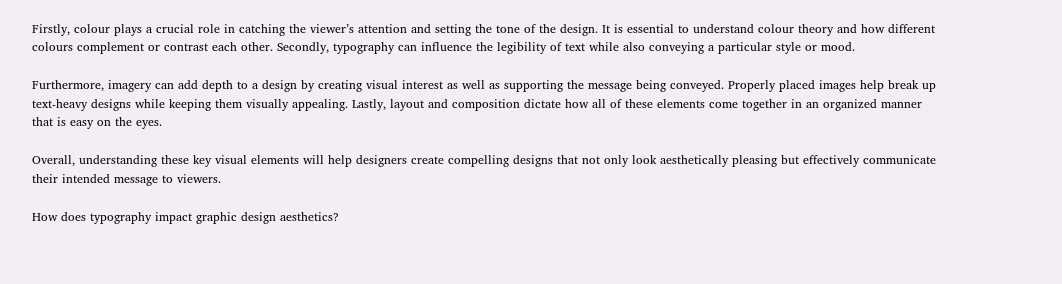Firstly, colour plays a crucial role in catching the viewer’s attention and setting the tone of the design. It is essential to understand colour theory and how different colours complement or contrast each other. Secondly, typography can influence the legibility of text while also conveying a particular style or mood.

Furthermore, imagery can add depth to a design by creating visual interest as well as supporting the message being conveyed. Properly placed images help break up text-heavy designs while keeping them visually appealing. Lastly, layout and composition dictate how all of these elements come together in an organized manner that is easy on the eyes.

Overall, understanding these key visual elements will help designers create compelling designs that not only look aesthetically pleasing but effectively communicate their intended message to viewers.

How does typography impact graphic design aesthetics?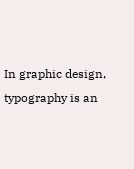In graphic design, typography is an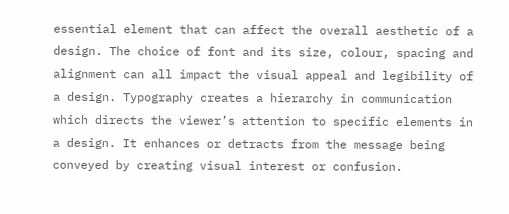essential element that can affect the overall aesthetic of a design. The choice of font and its size, colour, spacing and alignment can all impact the visual appeal and legibility of a design. Typography creates a hierarchy in communication which directs the viewer’s attention to specific elements in a design. It enhances or detracts from the message being conveyed by creating visual interest or confusion.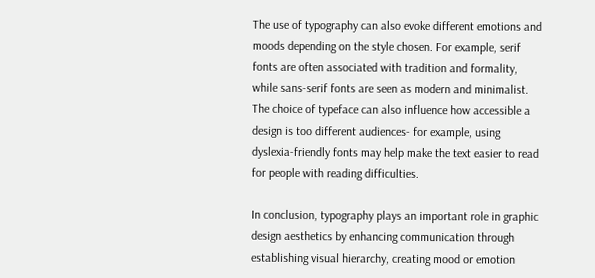The use of typography can also evoke different emotions and moods depending on the style chosen. For example, serif fonts are often associated with tradition and formality, while sans-serif fonts are seen as modern and minimalist. The choice of typeface can also influence how accessible a design is too different audiences- for example, using dyslexia-friendly fonts may help make the text easier to read for people with reading difficulties.

In conclusion, typography plays an important role in graphic design aesthetics by enhancing communication through establishing visual hierarchy, creating mood or emotion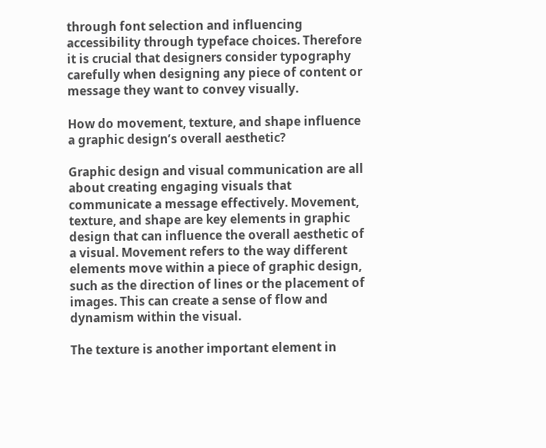through font selection and influencing accessibility through typeface choices. Therefore it is crucial that designers consider typography carefully when designing any piece of content or message they want to convey visually.

How do movement, texture, and shape influence a graphic design’s overall aesthetic?

Graphic design and visual communication are all about creating engaging visuals that communicate a message effectively. Movement, texture, and shape are key elements in graphic design that can influence the overall aesthetic of a visual. Movement refers to the way different elements move within a piece of graphic design, such as the direction of lines or the placement of images. This can create a sense of flow and dynamism within the visual.

The texture is another important element in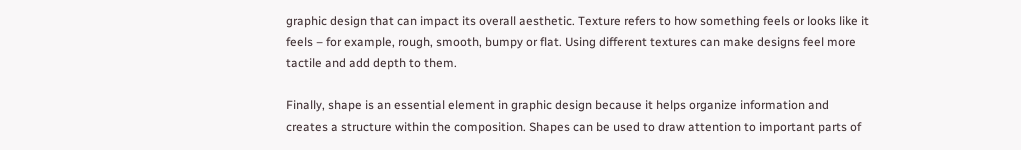graphic design that can impact its overall aesthetic. Texture refers to how something feels or looks like it feels – for example, rough, smooth, bumpy or flat. Using different textures can make designs feel more tactile and add depth to them.

Finally, shape is an essential element in graphic design because it helps organize information and creates a structure within the composition. Shapes can be used to draw attention to important parts of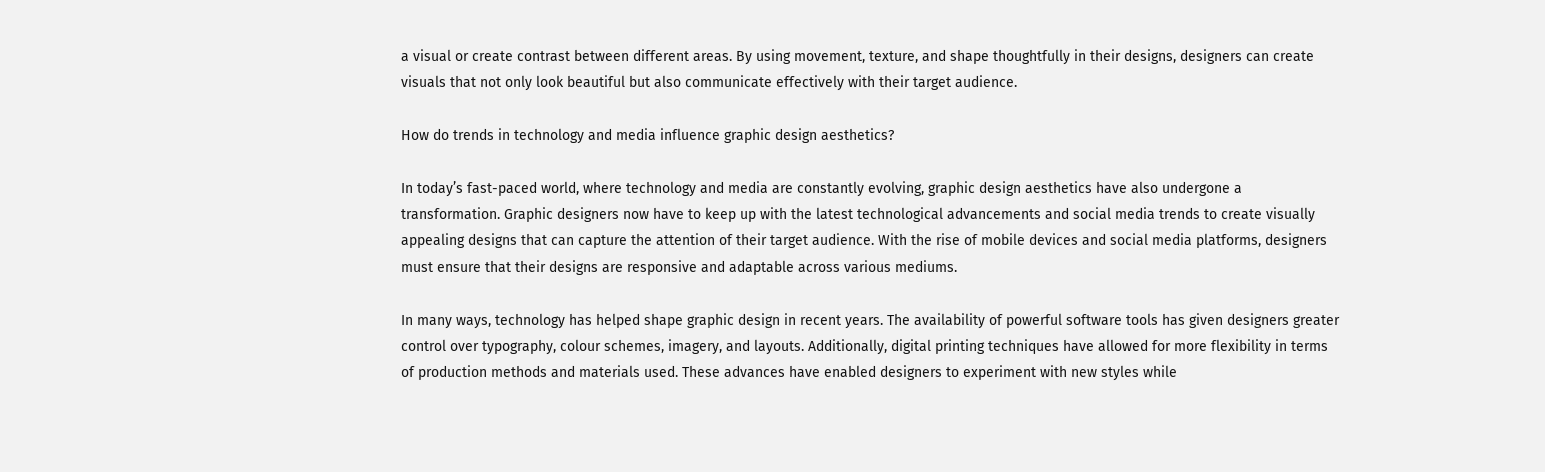a visual or create contrast between different areas. By using movement, texture, and shape thoughtfully in their designs, designers can create visuals that not only look beautiful but also communicate effectively with their target audience.

How do trends in technology and media influence graphic design aesthetics?

In today’s fast-paced world, where technology and media are constantly evolving, graphic design aesthetics have also undergone a transformation. Graphic designers now have to keep up with the latest technological advancements and social media trends to create visually appealing designs that can capture the attention of their target audience. With the rise of mobile devices and social media platforms, designers must ensure that their designs are responsive and adaptable across various mediums.

In many ways, technology has helped shape graphic design in recent years. The availability of powerful software tools has given designers greater control over typography, colour schemes, imagery, and layouts. Additionally, digital printing techniques have allowed for more flexibility in terms of production methods and materials used. These advances have enabled designers to experiment with new styles while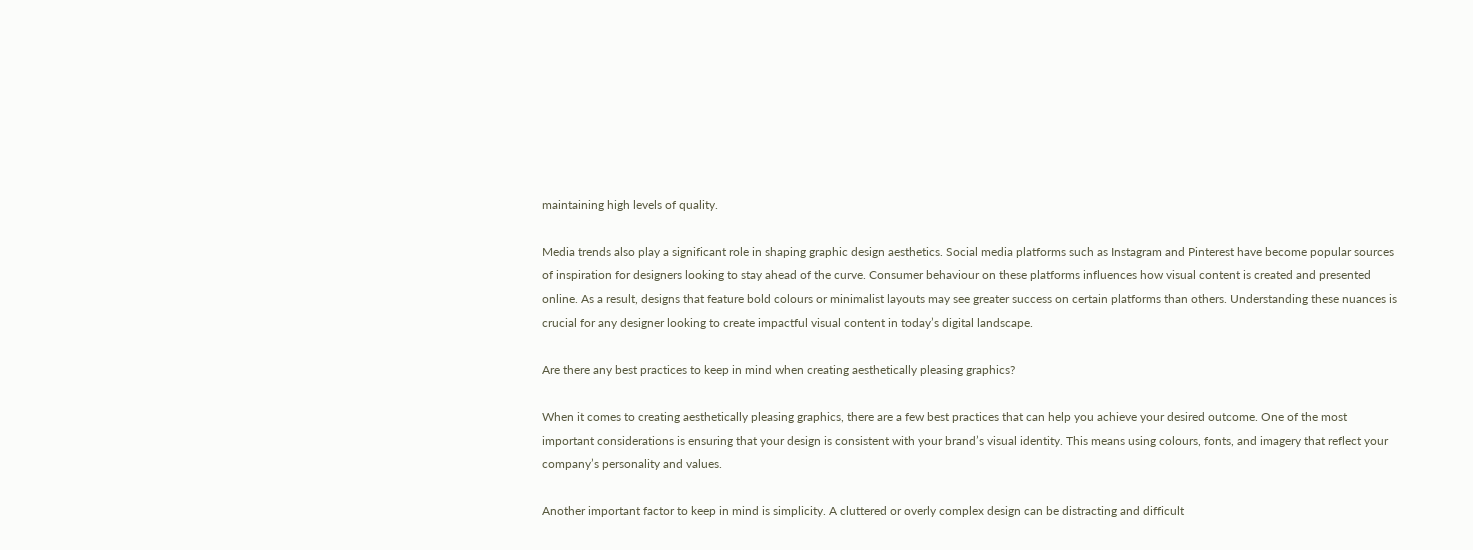maintaining high levels of quality.

Media trends also play a significant role in shaping graphic design aesthetics. Social media platforms such as Instagram and Pinterest have become popular sources of inspiration for designers looking to stay ahead of the curve. Consumer behaviour on these platforms influences how visual content is created and presented online. As a result, designs that feature bold colours or minimalist layouts may see greater success on certain platforms than others. Understanding these nuances is crucial for any designer looking to create impactful visual content in today’s digital landscape.

Are there any best practices to keep in mind when creating aesthetically pleasing graphics?

When it comes to creating aesthetically pleasing graphics, there are a few best practices that can help you achieve your desired outcome. One of the most important considerations is ensuring that your design is consistent with your brand’s visual identity. This means using colours, fonts, and imagery that reflect your company’s personality and values.

Another important factor to keep in mind is simplicity. A cluttered or overly complex design can be distracting and difficult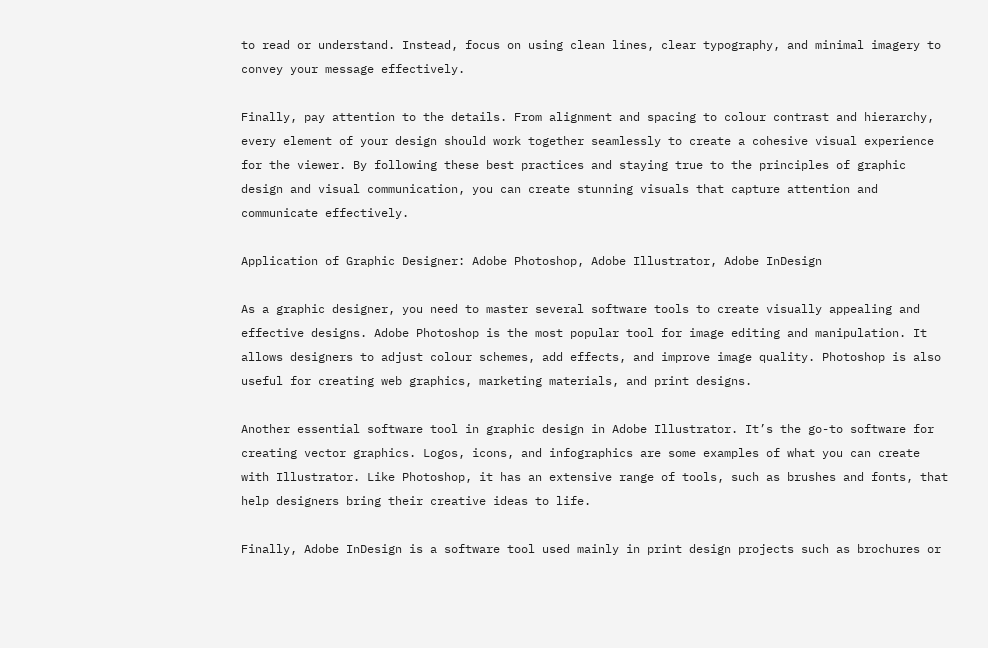to read or understand. Instead, focus on using clean lines, clear typography, and minimal imagery to convey your message effectively.

Finally, pay attention to the details. From alignment and spacing to colour contrast and hierarchy, every element of your design should work together seamlessly to create a cohesive visual experience for the viewer. By following these best practices and staying true to the principles of graphic design and visual communication, you can create stunning visuals that capture attention and communicate effectively.

Application of Graphic Designer: Adobe Photoshop, Adobe Illustrator, Adobe InDesign

As a graphic designer, you need to master several software tools to create visually appealing and effective designs. Adobe Photoshop is the most popular tool for image editing and manipulation. It allows designers to adjust colour schemes, add effects, and improve image quality. Photoshop is also useful for creating web graphics, marketing materials, and print designs.

Another essential software tool in graphic design in Adobe Illustrator. It’s the go-to software for creating vector graphics. Logos, icons, and infographics are some examples of what you can create with Illustrator. Like Photoshop, it has an extensive range of tools, such as brushes and fonts, that help designers bring their creative ideas to life.

Finally, Adobe InDesign is a software tool used mainly in print design projects such as brochures or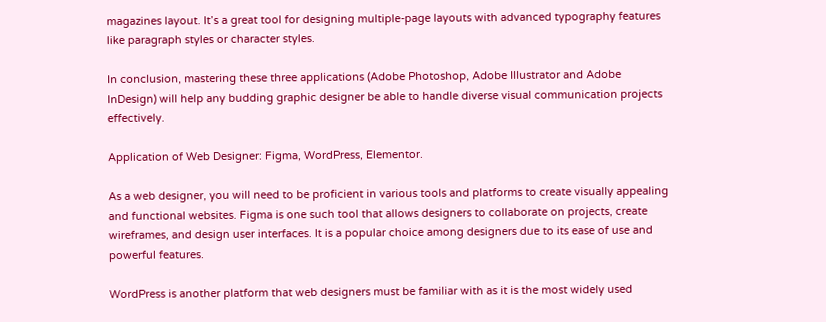magazines layout. It’s a great tool for designing multiple-page layouts with advanced typography features like paragraph styles or character styles.

In conclusion, mastering these three applications (Adobe Photoshop, Adobe Illustrator and Adobe InDesign) will help any budding graphic designer be able to handle diverse visual communication projects effectively.

Application of Web Designer: Figma, WordPress, Elementor.

As a web designer, you will need to be proficient in various tools and platforms to create visually appealing and functional websites. Figma is one such tool that allows designers to collaborate on projects, create wireframes, and design user interfaces. It is a popular choice among designers due to its ease of use and powerful features.

WordPress is another platform that web designers must be familiar with as it is the most widely used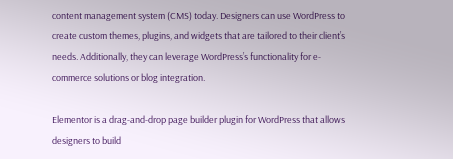content management system (CMS) today. Designers can use WordPress to create custom themes, plugins, and widgets that are tailored to their client’s needs. Additionally, they can leverage WordPress’s functionality for e-commerce solutions or blog integration.

Elementor is a drag-and-drop page builder plugin for WordPress that allows designers to build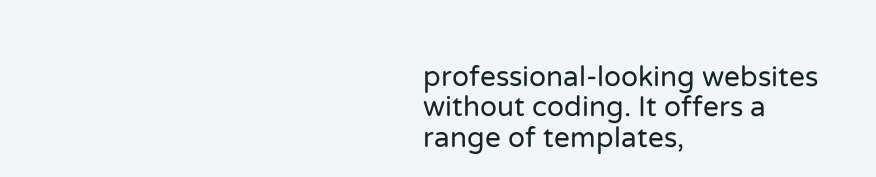professional-looking websites without coding. It offers a range of templates,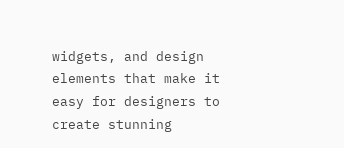widgets, and design elements that make it easy for designers to create stunning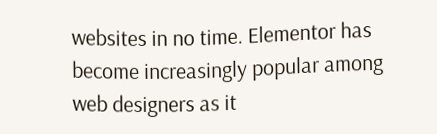websites in no time. Elementor has become increasingly popular among web designers as it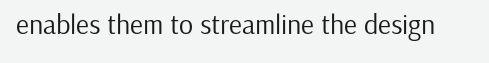enables them to streamline the design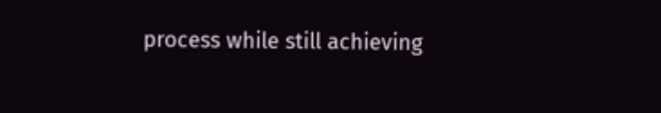process while still achieving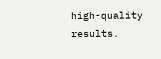high-quality results.